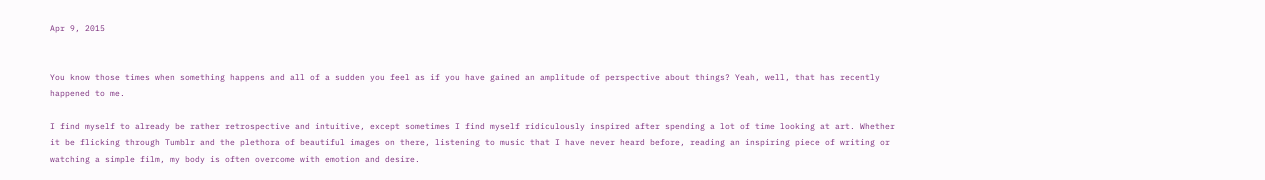Apr 9, 2015


You know those times when something happens and all of a sudden you feel as if you have gained an amplitude of perspective about things? Yeah, well, that has recently happened to me.

I find myself to already be rather retrospective and intuitive, except sometimes I find myself ridiculously inspired after spending a lot of time looking at art. Whether it be flicking through Tumblr and the plethora of beautiful images on there, listening to music that I have never heard before, reading an inspiring piece of writing or watching a simple film, my body is often overcome with emotion and desire.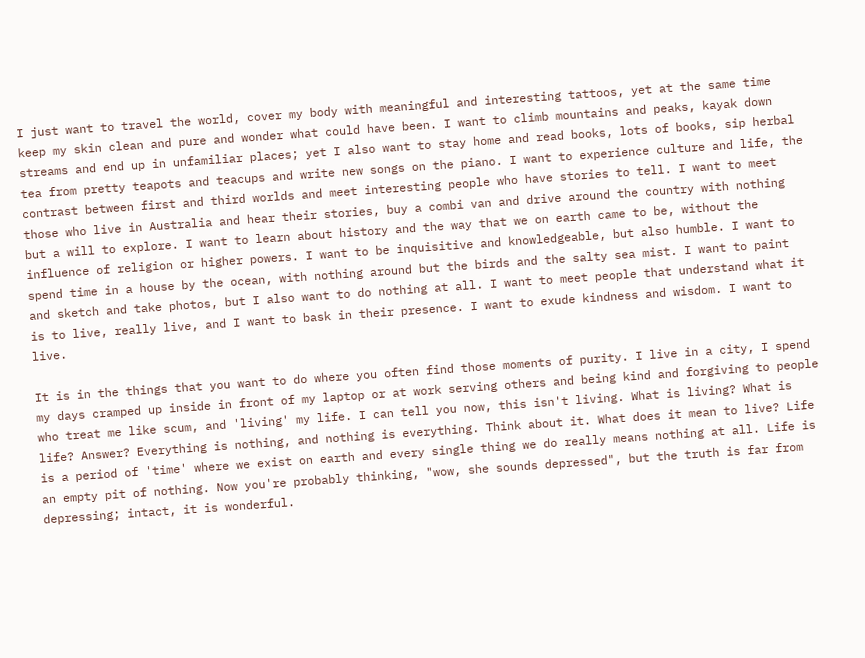I just want to travel the world, cover my body with meaningful and interesting tattoos, yet at the same time keep my skin clean and pure and wonder what could have been. I want to climb mountains and peaks, kayak down streams and end up in unfamiliar places; yet I also want to stay home and read books, lots of books, sip herbal tea from pretty teapots and teacups and write new songs on the piano. I want to experience culture and life, the contrast between first and third worlds and meet interesting people who have stories to tell. I want to meet those who live in Australia and hear their stories, buy a combi van and drive around the country with nothing but a will to explore. I want to learn about history and the way that we on earth came to be, without the influence of religion or higher powers. I want to be inquisitive and knowledgeable, but also humble. I want to spend time in a house by the ocean, with nothing around but the birds and the salty sea mist. I want to paint and sketch and take photos, but I also want to do nothing at all. I want to meet people that understand what it is to live, really live, and I want to bask in their presence. I want to exude kindness and wisdom. I want to live.

It is in the things that you want to do where you often find those moments of purity. I live in a city, I spend my days cramped up inside in front of my laptop or at work serving others and being kind and forgiving to people who treat me like scum, and 'living' my life. I can tell you now, this isn't living. What is living? What is life? Answer? Everything is nothing, and nothing is everything. Think about it. What does it mean to live? Life is a period of 'time' where we exist on earth and every single thing we do really means nothing at all. Life is an empty pit of nothing. Now you're probably thinking, "wow, she sounds depressed", but the truth is far from depressing; intact, it is wonderful.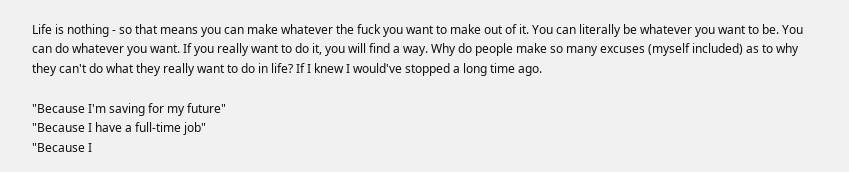Life is nothing - so that means you can make whatever the fuck you want to make out of it. You can literally be whatever you want to be. You can do whatever you want. If you really want to do it, you will find a way. Why do people make so many excuses (myself included) as to why they can't do what they really want to do in life? If I knew I would've stopped a long time ago.

"Because I'm saving for my future"
"Because I have a full-time job"
"Because I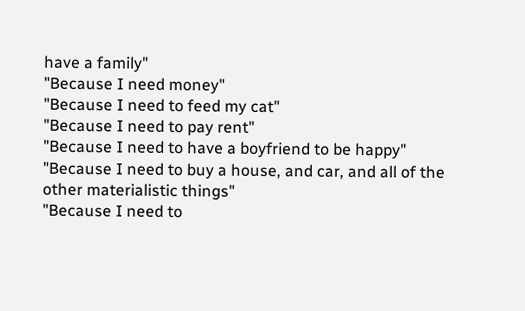have a family"
"Because I need money"
"Because I need to feed my cat"
"Because I need to pay rent"
"Because I need to have a boyfriend to be happy"
"Because I need to buy a house, and car, and all of the other materialistic things"
"Because I need to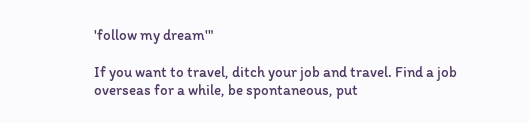'follow my dream'"

If you want to travel, ditch your job and travel. Find a job overseas for a while, be spontaneous, put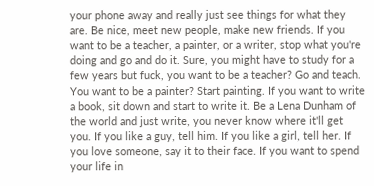your phone away and really just see things for what they are. Be nice, meet new people, make new friends. If you want to be a teacher, a painter, or a writer, stop what you're doing and go and do it. Sure, you might have to study for a few years but fuck, you want to be a teacher? Go and teach. You want to be a painter? Start painting. If you want to write a book, sit down and start to write it. Be a Lena Dunham of the world and just write, you never know where it'll get you. If you like a guy, tell him. If you like a girl, tell her. If you love someone, say it to their face. If you want to spend your life in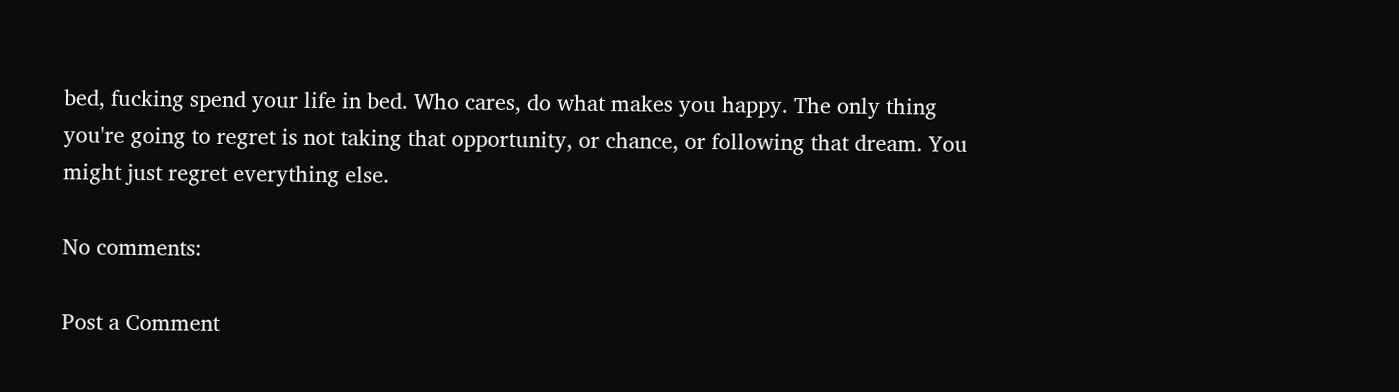bed, fucking spend your life in bed. Who cares, do what makes you happy. The only thing you're going to regret is not taking that opportunity, or chance, or following that dream. You might just regret everything else.

No comments:

Post a Comment